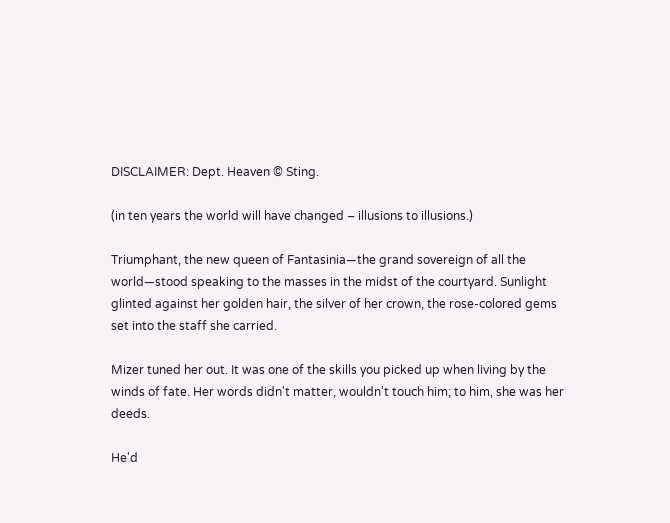DISCLAIMER: Dept. Heaven © Sting.

(in ten years the world will have changed – illusions to illusions.)

Triumphant, the new queen of Fantasinia—the grand sovereign of all the world—stood speaking to the masses in the midst of the courtyard. Sunlight glinted against her golden hair, the silver of her crown, the rose-colored gems set into the staff she carried.

Mizer tuned her out. It was one of the skills you picked up when living by the winds of fate. Her words didn't matter, wouldn't touch him; to him, she was her deeds.

He'd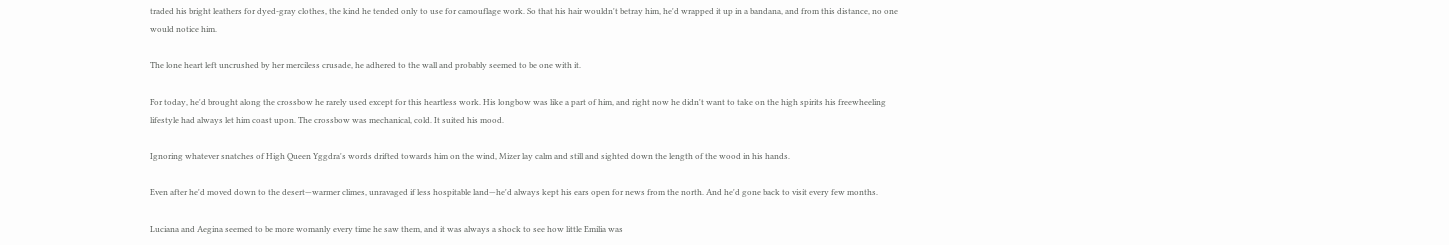traded his bright leathers for dyed-gray clothes, the kind he tended only to use for camouflage work. So that his hair wouldn't betray him, he'd wrapped it up in a bandana, and from this distance, no one would notice him.

The lone heart left uncrushed by her merciless crusade, he adhered to the wall and probably seemed to be one with it.

For today, he'd brought along the crossbow he rarely used except for this heartless work. His longbow was like a part of him, and right now he didn't want to take on the high spirits his freewheeling lifestyle had always let him coast upon. The crossbow was mechanical, cold. It suited his mood.

Ignoring whatever snatches of High Queen Yggdra's words drifted towards him on the wind, Mizer lay calm and still and sighted down the length of the wood in his hands.

Even after he'd moved down to the desert—warmer climes, unravaged if less hospitable land—he'd always kept his ears open for news from the north. And he'd gone back to visit every few months.

Luciana and Aegina seemed to be more womanly every time he saw them, and it was always a shock to see how little Emilia was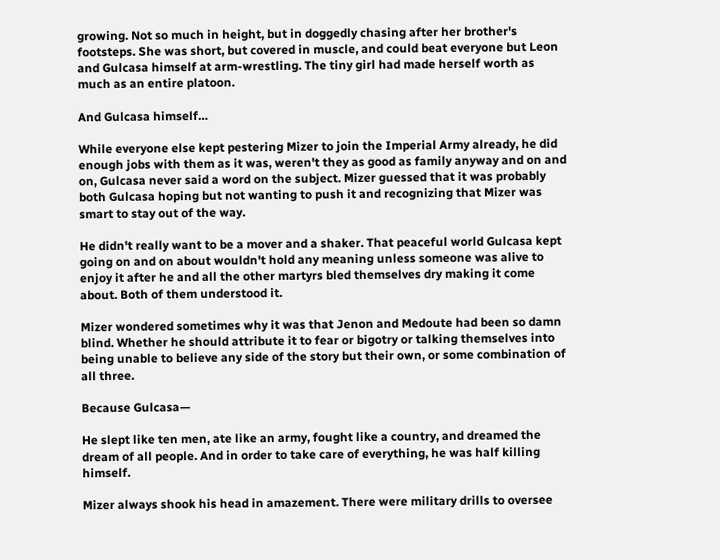growing. Not so much in height, but in doggedly chasing after her brother's footsteps. She was short, but covered in muscle, and could beat everyone but Leon and Gulcasa himself at arm-wrestling. The tiny girl had made herself worth as much as an entire platoon.

And Gulcasa himself…

While everyone else kept pestering Mizer to join the Imperial Army already, he did enough jobs with them as it was, weren't they as good as family anyway and on and on, Gulcasa never said a word on the subject. Mizer guessed that it was probably both Gulcasa hoping but not wanting to push it and recognizing that Mizer was smart to stay out of the way.

He didn't really want to be a mover and a shaker. That peaceful world Gulcasa kept going on and on about wouldn't hold any meaning unless someone was alive to enjoy it after he and all the other martyrs bled themselves dry making it come about. Both of them understood it.

Mizer wondered sometimes why it was that Jenon and Medoute had been so damn blind. Whether he should attribute it to fear or bigotry or talking themselves into being unable to believe any side of the story but their own, or some combination of all three.

Because Gulcasa—

He slept like ten men, ate like an army, fought like a country, and dreamed the dream of all people. And in order to take care of everything, he was half killing himself.

Mizer always shook his head in amazement. There were military drills to oversee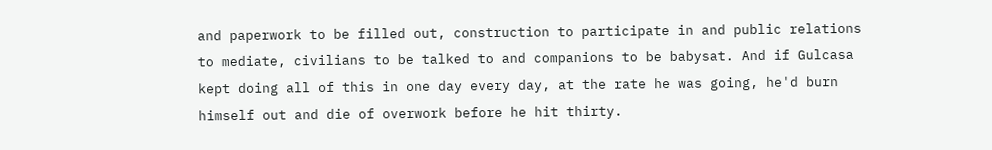and paperwork to be filled out, construction to participate in and public relations to mediate, civilians to be talked to and companions to be babysat. And if Gulcasa kept doing all of this in one day every day, at the rate he was going, he'd burn himself out and die of overwork before he hit thirty.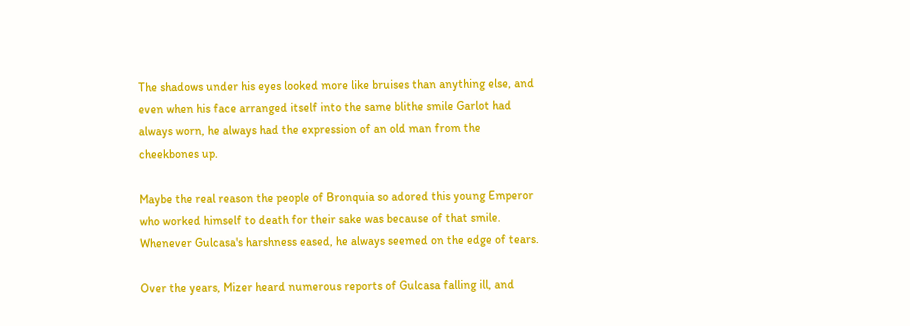The shadows under his eyes looked more like bruises than anything else, and even when his face arranged itself into the same blithe smile Garlot had always worn, he always had the expression of an old man from the cheekbones up.

Maybe the real reason the people of Bronquia so adored this young Emperor who worked himself to death for their sake was because of that smile. Whenever Gulcasa's harshness eased, he always seemed on the edge of tears.

Over the years, Mizer heard numerous reports of Gulcasa falling ill, and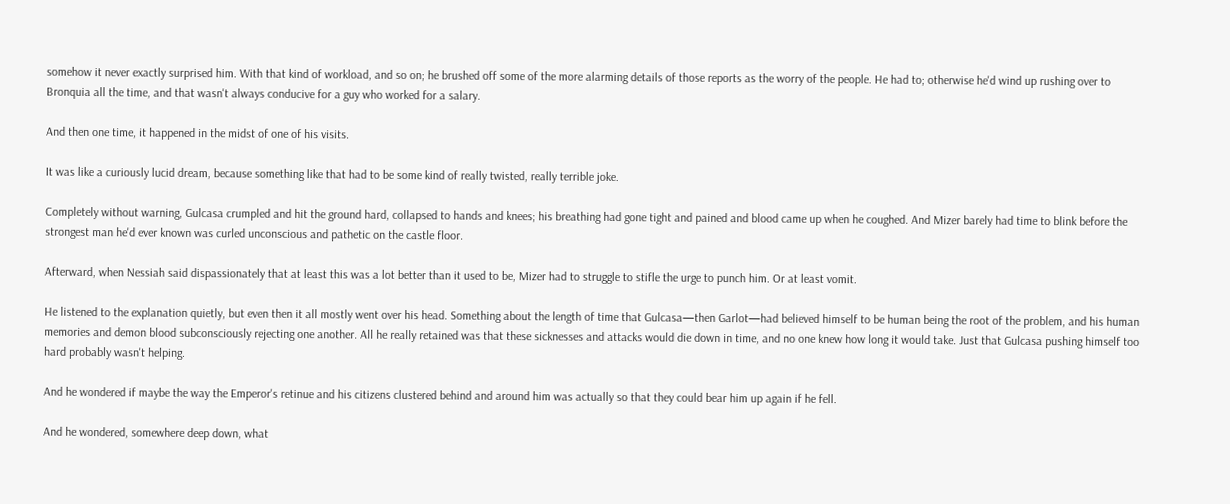somehow it never exactly surprised him. With that kind of workload, and so on; he brushed off some of the more alarming details of those reports as the worry of the people. He had to; otherwise he'd wind up rushing over to Bronquia all the time, and that wasn't always conducive for a guy who worked for a salary.

And then one time, it happened in the midst of one of his visits.

It was like a curiously lucid dream, because something like that had to be some kind of really twisted, really terrible joke.

Completely without warning, Gulcasa crumpled and hit the ground hard, collapsed to hands and knees; his breathing had gone tight and pained and blood came up when he coughed. And Mizer barely had time to blink before the strongest man he'd ever known was curled unconscious and pathetic on the castle floor.

Afterward, when Nessiah said dispassionately that at least this was a lot better than it used to be, Mizer had to struggle to stifle the urge to punch him. Or at least vomit.

He listened to the explanation quietly, but even then it all mostly went over his head. Something about the length of time that Gulcasa—then Garlot—had believed himself to be human being the root of the problem, and his human memories and demon blood subconsciously rejecting one another. All he really retained was that these sicknesses and attacks would die down in time, and no one knew how long it would take. Just that Gulcasa pushing himself too hard probably wasn't helping.

And he wondered if maybe the way the Emperor's retinue and his citizens clustered behind and around him was actually so that they could bear him up again if he fell.

And he wondered, somewhere deep down, what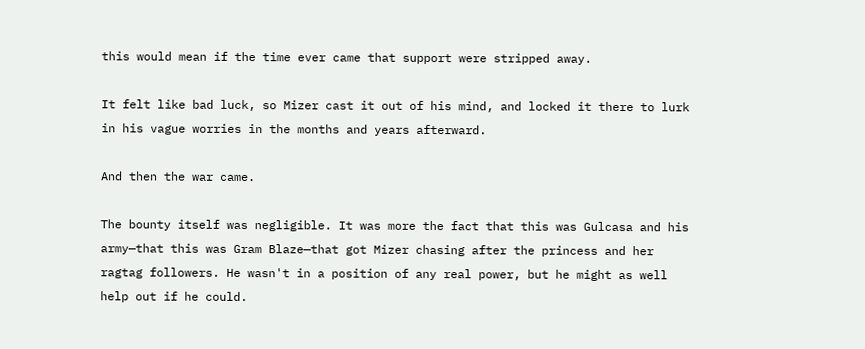this would mean if the time ever came that support were stripped away.

It felt like bad luck, so Mizer cast it out of his mind, and locked it there to lurk in his vague worries in the months and years afterward.

And then the war came.

The bounty itself was negligible. It was more the fact that this was Gulcasa and his army—that this was Gram Blaze—that got Mizer chasing after the princess and her ragtag followers. He wasn't in a position of any real power, but he might as well help out if he could.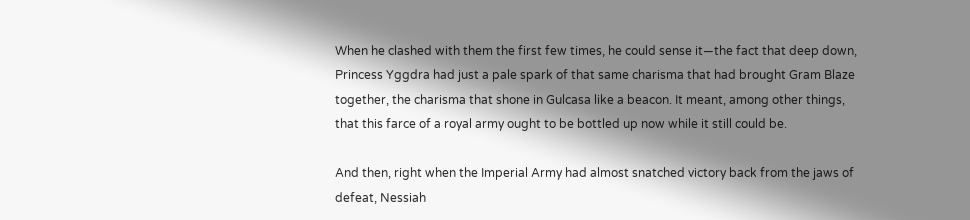When he clashed with them the first few times, he could sense it—the fact that deep down, Princess Yggdra had just a pale spark of that same charisma that had brought Gram Blaze together, the charisma that shone in Gulcasa like a beacon. It meant, among other things, that this farce of a royal army ought to be bottled up now while it still could be.

And then, right when the Imperial Army had almost snatched victory back from the jaws of defeat, Nessiah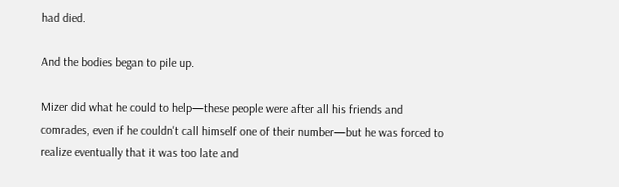had died.

And the bodies began to pile up.

Mizer did what he could to help—these people were after all his friends and comrades, even if he couldn't call himself one of their number—but he was forced to realize eventually that it was too late and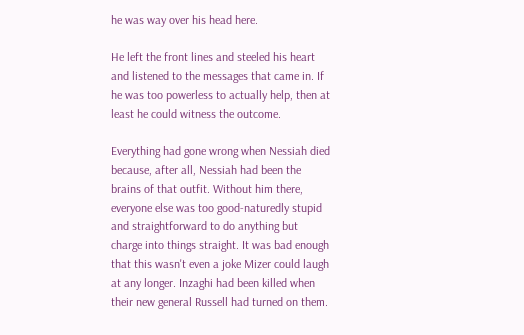he was way over his head here.

He left the front lines and steeled his heart and listened to the messages that came in. If he was too powerless to actually help, then at least he could witness the outcome.

Everything had gone wrong when Nessiah died because, after all, Nessiah had been the brains of that outfit. Without him there, everyone else was too good-naturedly stupid and straightforward to do anything but charge into things straight. It was bad enough that this wasn't even a joke Mizer could laugh at any longer. Inzaghi had been killed when their new general Russell had turned on them.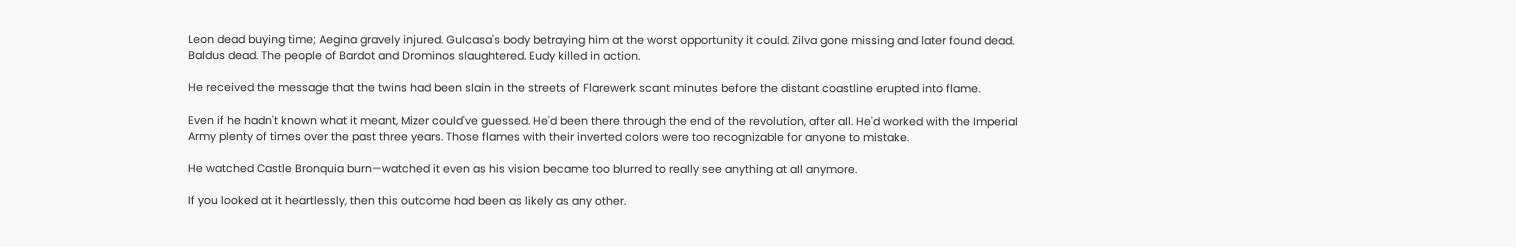Leon dead buying time; Aegina gravely injured. Gulcasa's body betraying him at the worst opportunity it could. Zilva gone missing and later found dead. Baldus dead. The people of Bardot and Drominos slaughtered. Eudy killed in action.

He received the message that the twins had been slain in the streets of Flarewerk scant minutes before the distant coastline erupted into flame.

Even if he hadn't known what it meant, Mizer could've guessed. He'd been there through the end of the revolution, after all. He'd worked with the Imperial Army plenty of times over the past three years. Those flames with their inverted colors were too recognizable for anyone to mistake.

He watched Castle Bronquia burn—watched it even as his vision became too blurred to really see anything at all anymore.

If you looked at it heartlessly, then this outcome had been as likely as any other.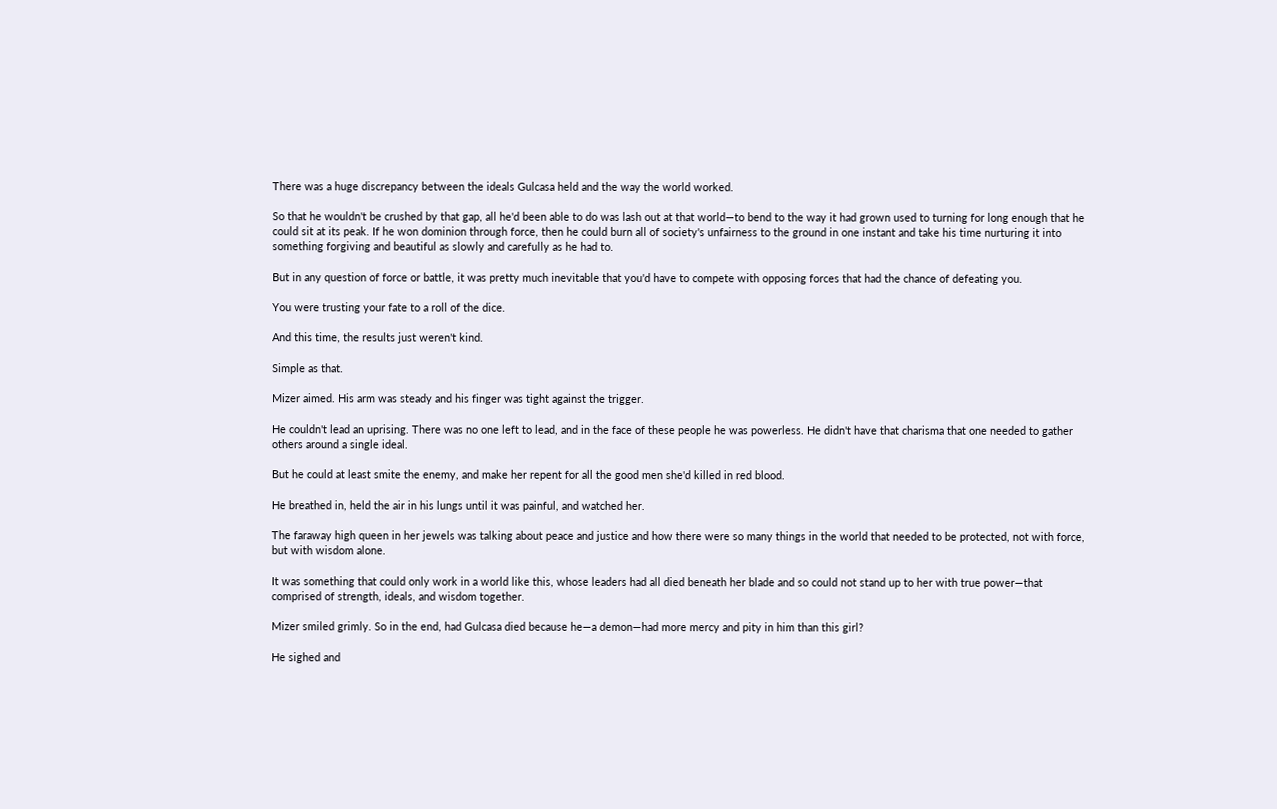There was a huge discrepancy between the ideals Gulcasa held and the way the world worked.

So that he wouldn't be crushed by that gap, all he'd been able to do was lash out at that world—to bend to the way it had grown used to turning for long enough that he could sit at its peak. If he won dominion through force, then he could burn all of society's unfairness to the ground in one instant and take his time nurturing it into something forgiving and beautiful as slowly and carefully as he had to.

But in any question of force or battle, it was pretty much inevitable that you'd have to compete with opposing forces that had the chance of defeating you.

You were trusting your fate to a roll of the dice.

And this time, the results just weren't kind.

Simple as that.

Mizer aimed. His arm was steady and his finger was tight against the trigger.

He couldn't lead an uprising. There was no one left to lead, and in the face of these people he was powerless. He didn't have that charisma that one needed to gather others around a single ideal.

But he could at least smite the enemy, and make her repent for all the good men she'd killed in red blood.

He breathed in, held the air in his lungs until it was painful, and watched her.

The faraway high queen in her jewels was talking about peace and justice and how there were so many things in the world that needed to be protected, not with force, but with wisdom alone.

It was something that could only work in a world like this, whose leaders had all died beneath her blade and so could not stand up to her with true power—that comprised of strength, ideals, and wisdom together.

Mizer smiled grimly. So in the end, had Gulcasa died because he—a demon—had more mercy and pity in him than this girl?

He sighed and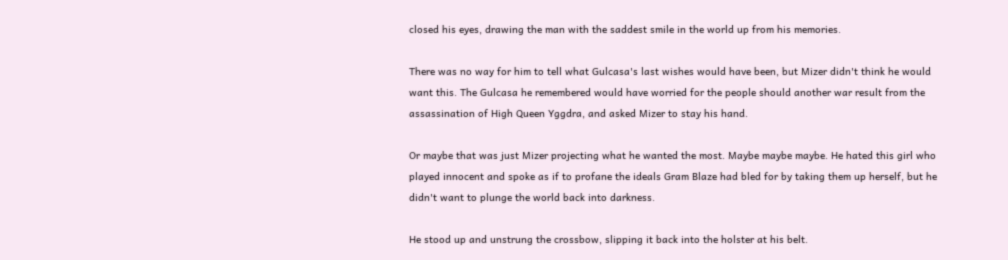closed his eyes, drawing the man with the saddest smile in the world up from his memories.

There was no way for him to tell what Gulcasa's last wishes would have been, but Mizer didn't think he would want this. The Gulcasa he remembered would have worried for the people should another war result from the assassination of High Queen Yggdra, and asked Mizer to stay his hand.

Or maybe that was just Mizer projecting what he wanted the most. Maybe maybe maybe. He hated this girl who played innocent and spoke as if to profane the ideals Gram Blaze had bled for by taking them up herself, but he didn't want to plunge the world back into darkness.

He stood up and unstrung the crossbow, slipping it back into the holster at his belt.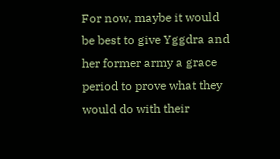For now, maybe it would be best to give Yggdra and her former army a grace period to prove what they would do with their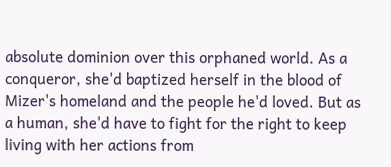absolute dominion over this orphaned world. As a conqueror, she'd baptized herself in the blood of Mizer's homeland and the people he'd loved. But as a human, she'd have to fight for the right to keep living with her actions from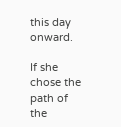this day onward.

If she chose the path of the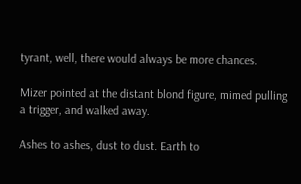tyrant, well, there would always be more chances.

Mizer pointed at the distant blond figure, mimed pulling a trigger, and walked away.

Ashes to ashes, dust to dust. Earth to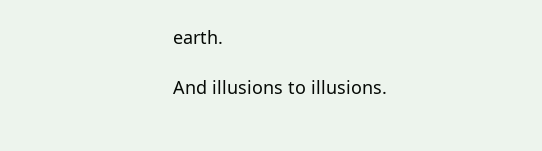earth.

And illusions to illusions.